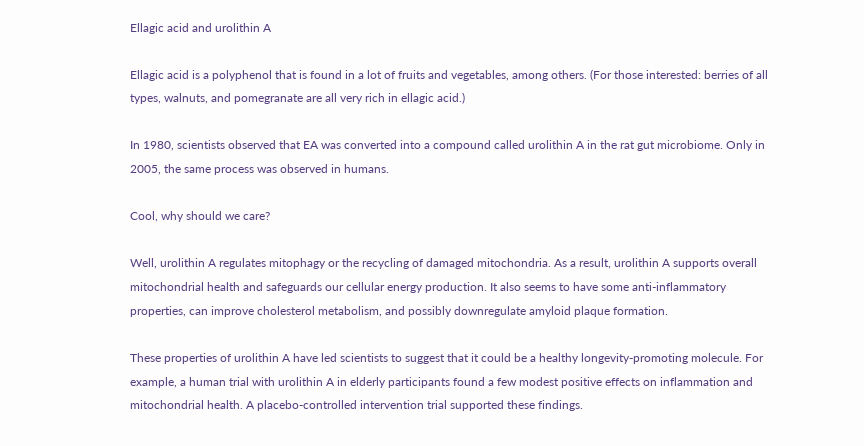Ellagic acid and urolithin A

Ellagic acid is a polyphenol that is found in a lot of fruits and vegetables, among others. (For those interested: berries of all types, walnuts, and pomegranate are all very rich in ellagic acid.)

In 1980, scientists observed that EA was converted into a compound called urolithin A in the rat gut microbiome. Only in 2005, the same process was observed in humans.

Cool, why should we care?

Well, urolithin A regulates mitophagy or the recycling of damaged mitochondria. As a result, urolithin A supports overall mitochondrial health and safeguards our cellular energy production. It also seems to have some anti-inflammatory properties, can improve cholesterol metabolism, and possibly downregulate amyloid plaque formation.

These properties of urolithin A have led scientists to suggest that it could be a healthy longevity-promoting molecule. For example, a human trial with urolithin A in elderly participants found a few modest positive effects on inflammation and mitochondrial health. A placebo-controlled intervention trial supported these findings.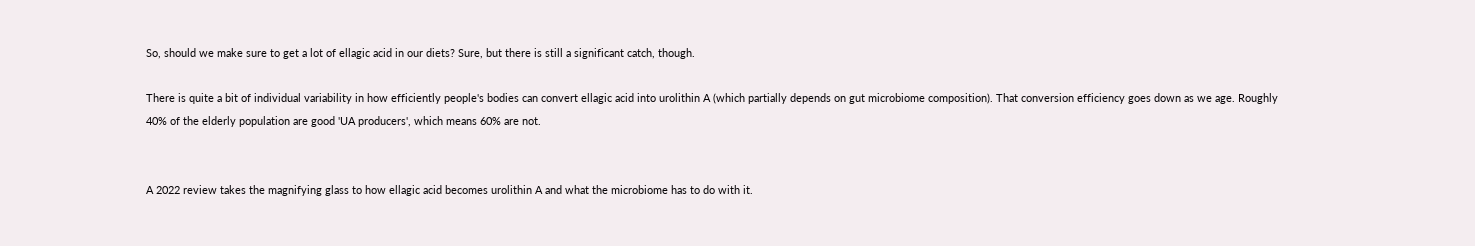So, should we make sure to get a lot of ellagic acid in our diets? Sure, but there is still a significant catch, though.

There is quite a bit of individual variability in how efficiently people's bodies can convert ellagic acid into urolithin A (which partially depends on gut microbiome composition). That conversion efficiency goes down as we age. Roughly 40% of the elderly population are good 'UA producers', which means 60% are not.


A 2022 review takes the magnifying glass to how ellagic acid becomes urolithin A and what the microbiome has to do with it.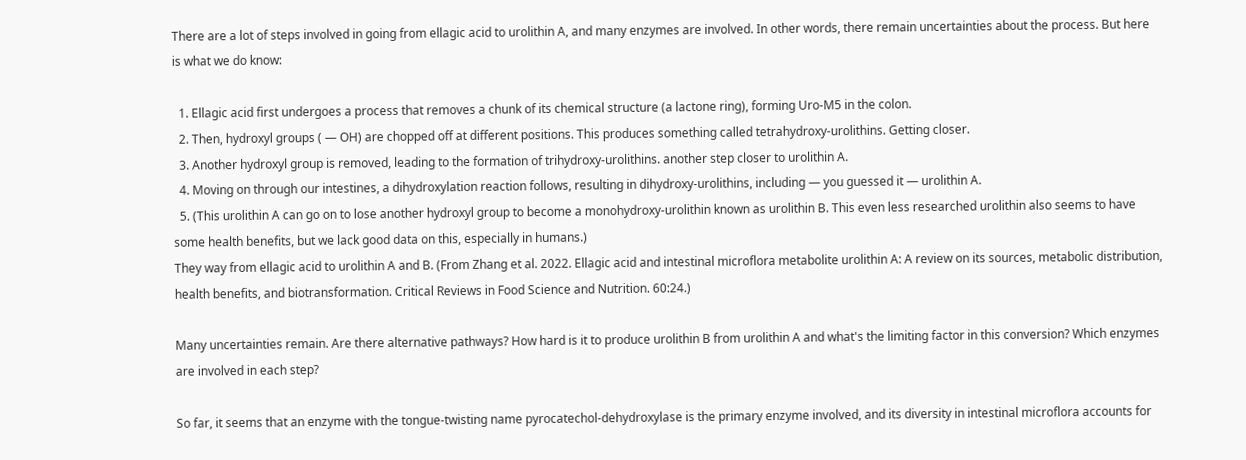There are a lot of steps involved in going from ellagic acid to urolithin A, and many enzymes are involved. In other words, there remain uncertainties about the process. But here is what we do know:

  1. Ellagic acid first undergoes a process that removes a chunk of its chemical structure (a lactone ring), forming Uro-M5 in the colon.
  2. Then, hydroxyl groups ( — OH) are chopped off at different positions. This produces something called tetrahydroxy-urolithins. Getting closer.
  3. Another hydroxyl group is removed, leading to the formation of trihydroxy-urolithins. another step closer to urolithin A.
  4. Moving on through our intestines, a dihydroxylation reaction follows, resulting in dihydroxy-urolithins, including — you guessed it — urolithin A.
  5. (This urolithin A can go on to lose another hydroxyl group to become a monohydroxy-urolithin known as urolithin B. This even less researched urolithin also seems to have some health benefits, but we lack good data on this, especially in humans.)
They way from ellagic acid to urolithin A and B. (From Zhang et al. 2022. Ellagic acid and intestinal microflora metabolite urolithin A: A review on its sources, metabolic distribution, health benefits, and biotransformation. Critical Reviews in Food Science and Nutrition. 60:24.)

Many uncertainties remain. Are there alternative pathways? How hard is it to produce urolithin B from urolithin A and what's the limiting factor in this conversion? Which enzymes are involved in each step?

So far, it seems that an enzyme with the tongue-twisting name pyrocatechol-dehydroxylase is the primary enzyme involved, and its diversity in intestinal microflora accounts for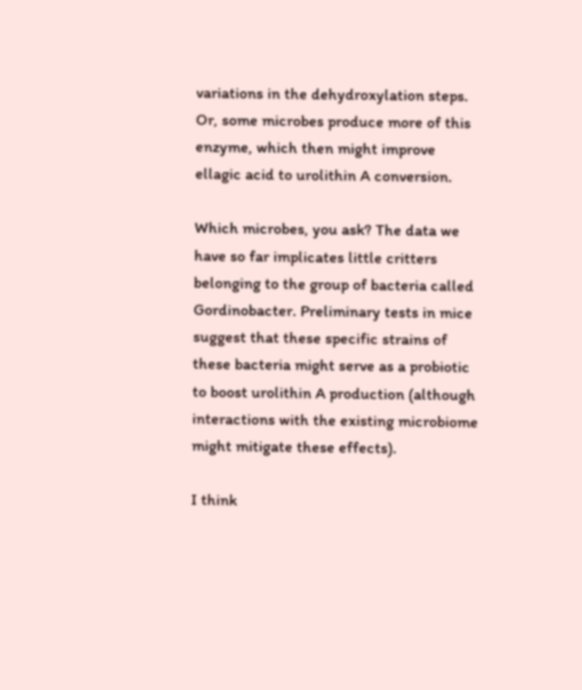variations in the dehydroxylation steps. Or, some microbes produce more of this enzyme, which then might improve ellagic acid to urolithin A conversion.

Which microbes, you ask? The data we have so far implicates little critters belonging to the group of bacteria called Gordinobacter. Preliminary tests in mice suggest that these specific strains of these bacteria might serve as a probiotic to boost urolithin A production (although interactions with the existing microbiome might mitigate these effects).

I think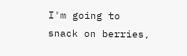I'm going to snack on berries,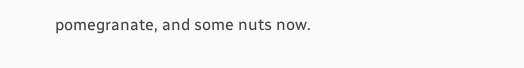pomegranate, and some nuts now.